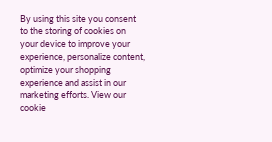By using this site you consent to the storing of cookies on your device to improve your experience, personalize content, optimize your shopping experience and assist in our marketing efforts. View our cookie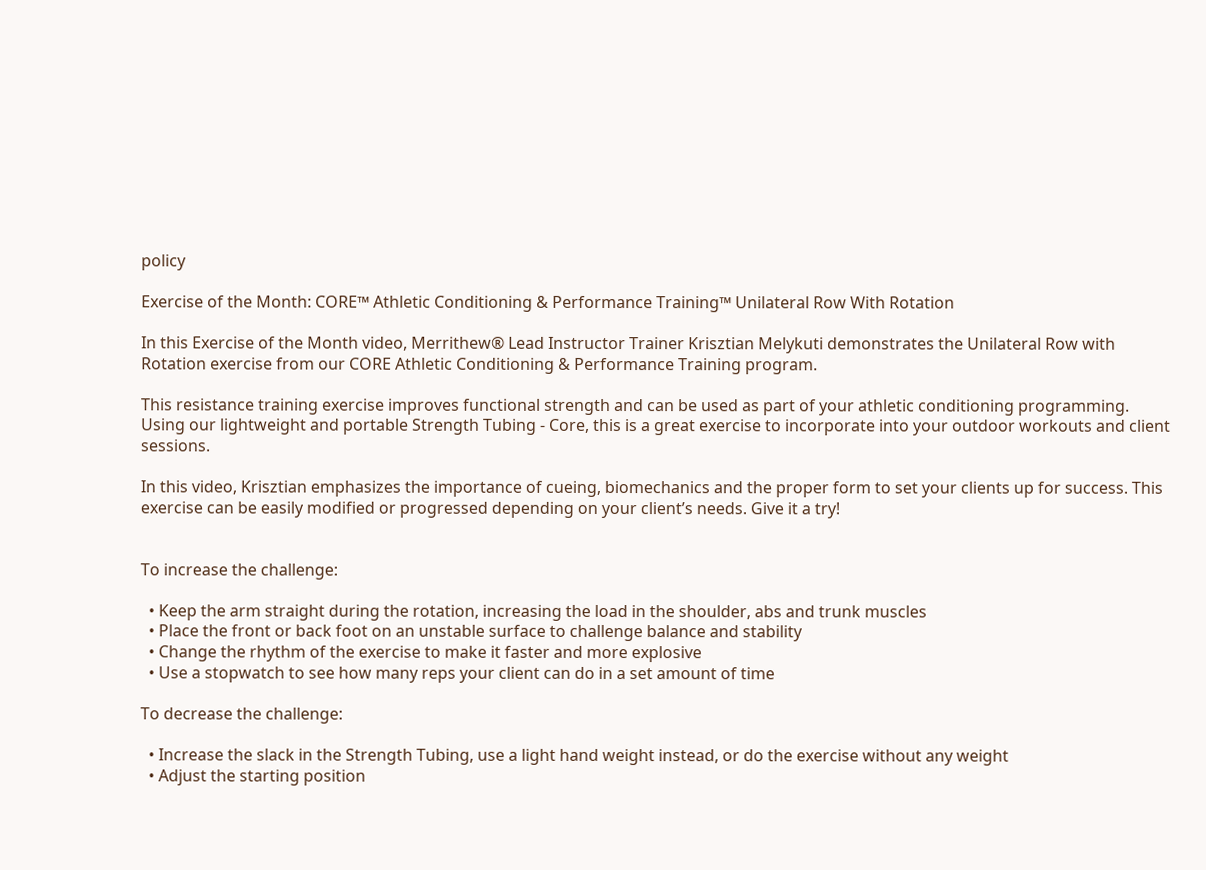policy

Exercise of the Month: CORE™ Athletic Conditioning & Performance Training™ Unilateral Row With Rotation

In this Exercise of the Month video, Merrithew® Lead Instructor Trainer Krisztian Melykuti demonstrates the Unilateral Row with Rotation exercise from our CORE Athletic Conditioning & Performance Training program.

This resistance training exercise improves functional strength and can be used as part of your athletic conditioning programming. Using our lightweight and portable Strength Tubing - Core, this is a great exercise to incorporate into your outdoor workouts and client sessions.

In this video, Krisztian emphasizes the importance of cueing, biomechanics and the proper form to set your clients up for success. This exercise can be easily modified or progressed depending on your client’s needs. Give it a try!


To increase the challenge:

  • Keep the arm straight during the rotation, increasing the load in the shoulder, abs and trunk muscles
  • Place the front or back foot on an unstable surface to challenge balance and stability
  • Change the rhythm of the exercise to make it faster and more explosive
  • Use a stopwatch to see how many reps your client can do in a set amount of time

To decrease the challenge:

  • Increase the slack in the Strength Tubing, use a light hand weight instead, or do the exercise without any weight
  • Adjust the starting position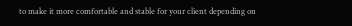to make it more comfortable and stable for your client depending on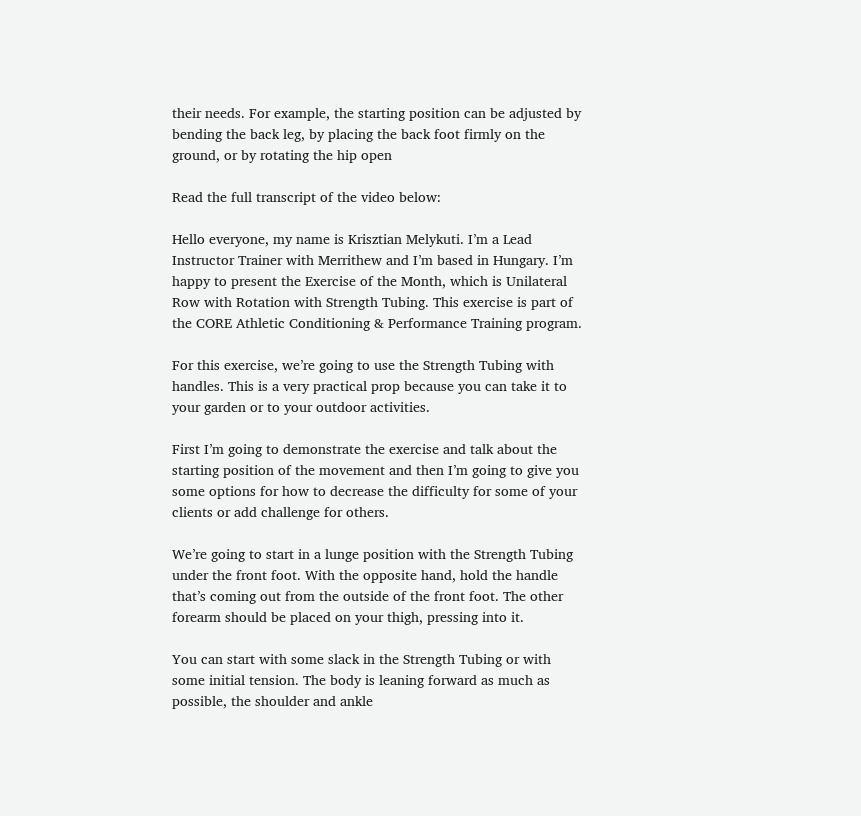their needs. For example, the starting position can be adjusted by bending the back leg, by placing the back foot firmly on the ground, or by rotating the hip open

Read the full transcript of the video below:

Hello everyone, my name is Krisztian Melykuti. I’m a Lead Instructor Trainer with Merrithew and I’m based in Hungary. I’m happy to present the Exercise of the Month, which is Unilateral Row with Rotation with Strength Tubing. This exercise is part of the CORE Athletic Conditioning & Performance Training program.

For this exercise, we’re going to use the Strength Tubing with handles. This is a very practical prop because you can take it to your garden or to your outdoor activities.

First I’m going to demonstrate the exercise and talk about the starting position of the movement and then I’m going to give you some options for how to decrease the difficulty for some of your clients or add challenge for others.

We’re going to start in a lunge position with the Strength Tubing under the front foot. With the opposite hand, hold the handle that’s coming out from the outside of the front foot. The other forearm should be placed on your thigh, pressing into it.

You can start with some slack in the Strength Tubing or with some initial tension. The body is leaning forward as much as possible, the shoulder and ankle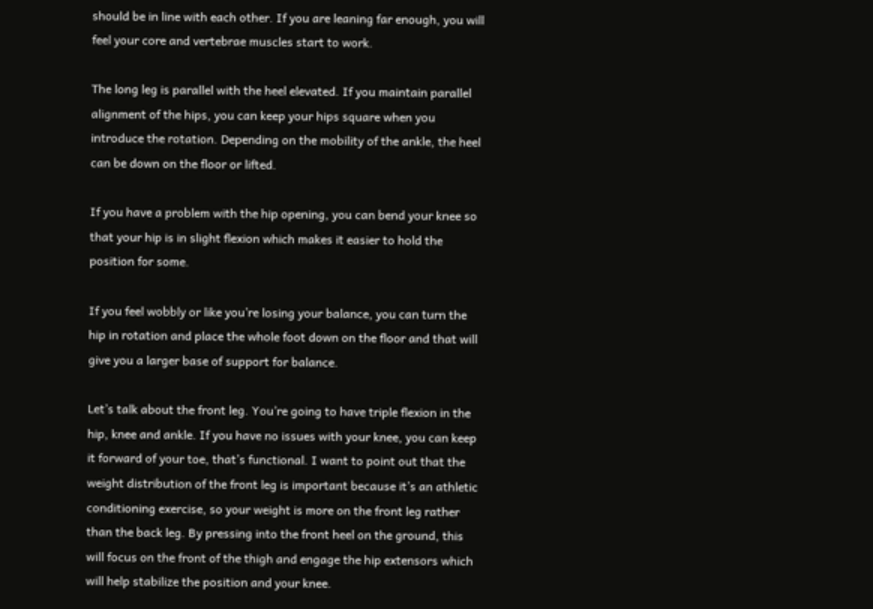should be in line with each other. If you are leaning far enough, you will feel your core and vertebrae muscles start to work.

The long leg is parallel with the heel elevated. If you maintain parallel alignment of the hips, you can keep your hips square when you introduce the rotation. Depending on the mobility of the ankle, the heel can be down on the floor or lifted.

If you have a problem with the hip opening, you can bend your knee so that your hip is in slight flexion which makes it easier to hold the position for some.

If you feel wobbly or like you’re losing your balance, you can turn the hip in rotation and place the whole foot down on the floor and that will give you a larger base of support for balance.

Let’s talk about the front leg. You’re going to have triple flexion in the hip, knee and ankle. If you have no issues with your knee, you can keep it forward of your toe, that’s functional. I want to point out that the weight distribution of the front leg is important because it’s an athletic conditioning exercise, so your weight is more on the front leg rather than the back leg. By pressing into the front heel on the ground, this will focus on the front of the thigh and engage the hip extensors which will help stabilize the position and your knee.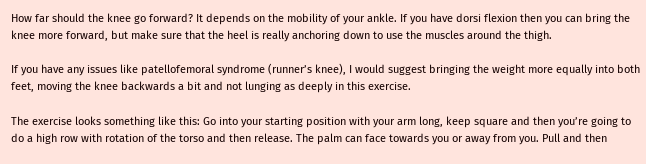How far should the knee go forward? It depends on the mobility of your ankle. If you have dorsi flexion then you can bring the knee more forward, but make sure that the heel is really anchoring down to use the muscles around the thigh.

If you have any issues like patellofemoral syndrome (runner’s knee), I would suggest bringing the weight more equally into both feet, moving the knee backwards a bit and not lunging as deeply in this exercise.

The exercise looks something like this: Go into your starting position with your arm long, keep square and then you’re going to do a high row with rotation of the torso and then release. The palm can face towards you or away from you. Pull and then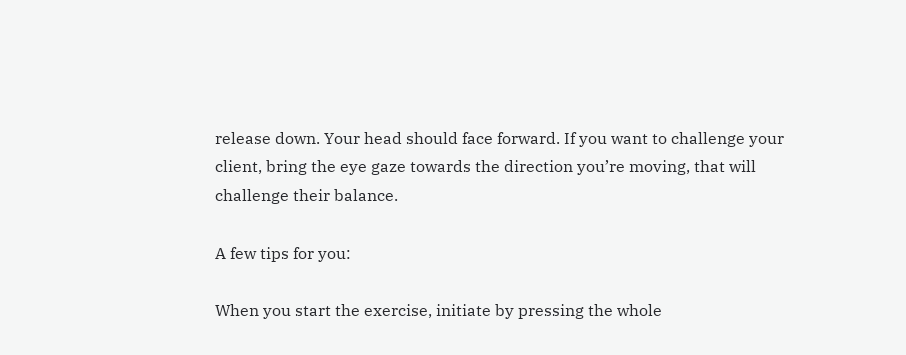release down. Your head should face forward. If you want to challenge your client, bring the eye gaze towards the direction you’re moving, that will challenge their balance.

A few tips for you:

When you start the exercise, initiate by pressing the whole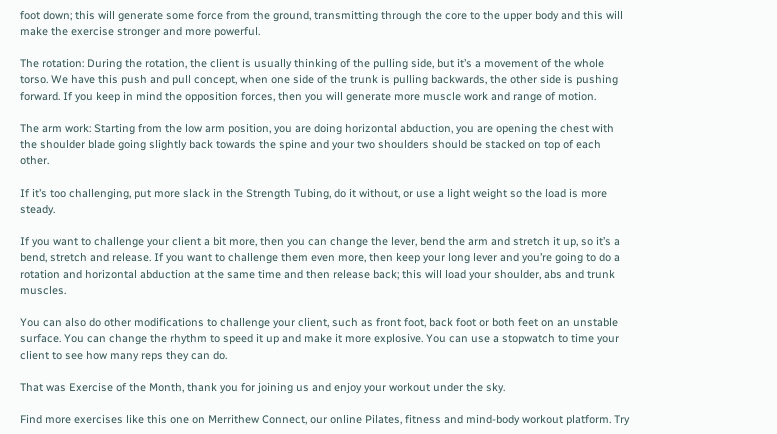foot down; this will generate some force from the ground, transmitting through the core to the upper body and this will make the exercise stronger and more powerful.

The rotation: During the rotation, the client is usually thinking of the pulling side, but it’s a movement of the whole torso. We have this push and pull concept, when one side of the trunk is pulling backwards, the other side is pushing forward. If you keep in mind the opposition forces, then you will generate more muscle work and range of motion.

The arm work: Starting from the low arm position, you are doing horizontal abduction, you are opening the chest with the shoulder blade going slightly back towards the spine and your two shoulders should be stacked on top of each other.

If it’s too challenging, put more slack in the Strength Tubing, do it without, or use a light weight so the load is more steady.

If you want to challenge your client a bit more, then you can change the lever, bend the arm and stretch it up, so it’s a bend, stretch and release. If you want to challenge them even more, then keep your long lever and you’re going to do a rotation and horizontal abduction at the same time and then release back; this will load your shoulder, abs and trunk muscles.

You can also do other modifications to challenge your client, such as front foot, back foot or both feet on an unstable surface. You can change the rhythm to speed it up and make it more explosive. You can use a stopwatch to time your client to see how many reps they can do.

That was Exercise of the Month, thank you for joining us and enjoy your workout under the sky.

Find more exercises like this one on Merrithew Connect, our online Pilates, fitness and mind-body workout platform. Try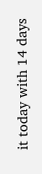it today with 14 days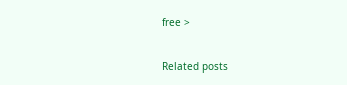free >

Related posts